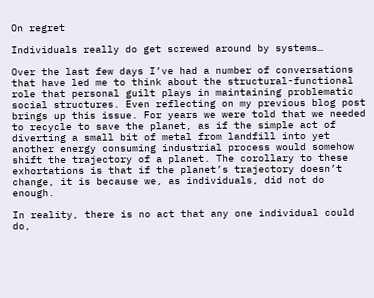On regret

Individuals really do get screwed around by systems…

Over the last few days I’ve had a number of conversations that have led me to think about the structural-functional role that personal guilt plays in maintaining problematic social structures. Even reflecting on my previous blog post brings up this issue. For years we were told that we needed to recycle to save the planet, as if the simple act of diverting a small bit of metal from landfill into yet another energy consuming industrial process would somehow shift the trajectory of a planet. The corollary to these exhortations is that if the planet’s trajectory doesn’t change, it is because we, as individuals, did not do enough.

In reality, there is no act that any one individual could do,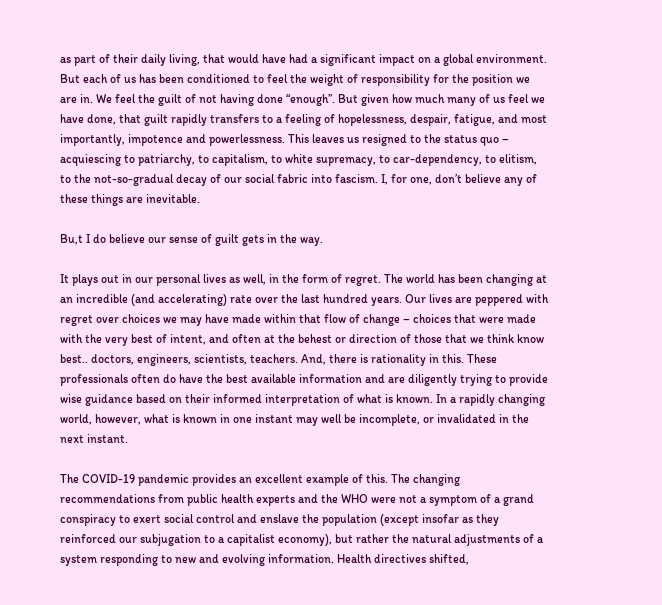as part of their daily living, that would have had a significant impact on a global environment. But each of us has been conditioned to feel the weight of responsibility for the position we are in. We feel the guilt of not having done “enough”. But given how much many of us feel we have done, that guilt rapidly transfers to a feeling of hopelessness, despair, fatigue, and most importantly, impotence and powerlessness. This leaves us resigned to the status quo – acquiescing to patriarchy, to capitalism, to white supremacy, to car-dependency, to elitism, to the not-so-gradual decay of our social fabric into fascism. I, for one, don’t believe any of these things are inevitable.

Bu,t I do believe our sense of guilt gets in the way.

It plays out in our personal lives as well, in the form of regret. The world has been changing at an incredible (and accelerating) rate over the last hundred years. Our lives are peppered with regret over choices we may have made within that flow of change – choices that were made with the very best of intent, and often at the behest or direction of those that we think know best.. doctors, engineers, scientists, teachers. And, there is rationality in this. These professionals often do have the best available information and are diligently trying to provide wise guidance based on their informed interpretation of what is known. In a rapidly changing world, however, what is known in one instant may well be incomplete, or invalidated in the next instant.

The COVID-19 pandemic provides an excellent example of this. The changing recommendations from public health experts and the WHO were not a symptom of a grand conspiracy to exert social control and enslave the population (except insofar as they reinforced our subjugation to a capitalist economy), but rather the natural adjustments of a system responding to new and evolving information. Health directives shifted,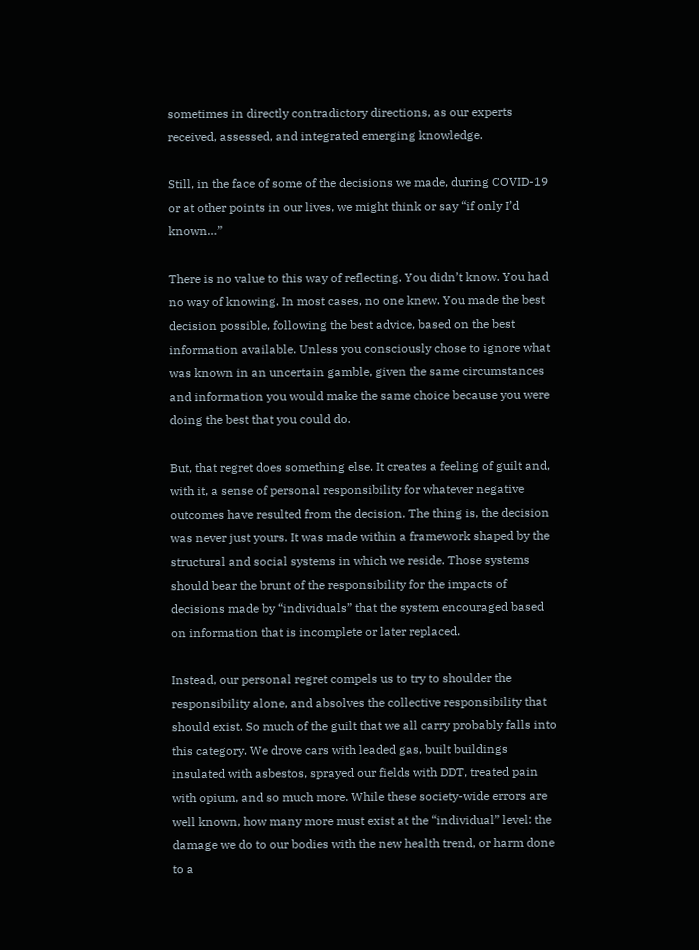sometimes in directly contradictory directions, as our experts received, assessed, and integrated emerging knowledge.

Still, in the face of some of the decisions we made, during COVID-19 or at other points in our lives, we might think or say “if only I’d known…”

There is no value to this way of reflecting. You didn’t know. You had no way of knowing. In most cases, no one knew. You made the best decision possible, following the best advice, based on the best information available. Unless you consciously chose to ignore what was known in an uncertain gamble, given the same circumstances and information you would make the same choice because you were doing the best that you could do.

But, that regret does something else. It creates a feeling of guilt and, with it, a sense of personal responsibility for whatever negative outcomes have resulted from the decision. The thing is, the decision was never just yours. It was made within a framework shaped by the structural and social systems in which we reside. Those systems should bear the brunt of the responsibility for the impacts of decisions made by “individuals” that the system encouraged based on information that is incomplete or later replaced.

Instead, our personal regret compels us to try to shoulder the responsibility alone, and absolves the collective responsibility that should exist. So much of the guilt that we all carry probably falls into this category. We drove cars with leaded gas, built buildings insulated with asbestos, sprayed our fields with DDT, treated pain with opium, and so much more. While these society-wide errors are well known, how many more must exist at the “individual” level: the damage we do to our bodies with the new health trend, or harm done to a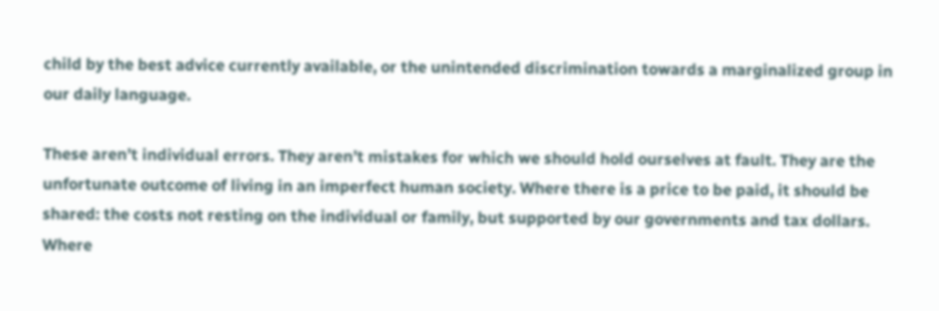child by the best advice currently available, or the unintended discrimination towards a marginalized group in our daily language.

These aren’t individual errors. They aren’t mistakes for which we should hold ourselves at fault. They are the unfortunate outcome of living in an imperfect human society. Where there is a price to be paid, it should be shared: the costs not resting on the individual or family, but supported by our governments and tax dollars. Where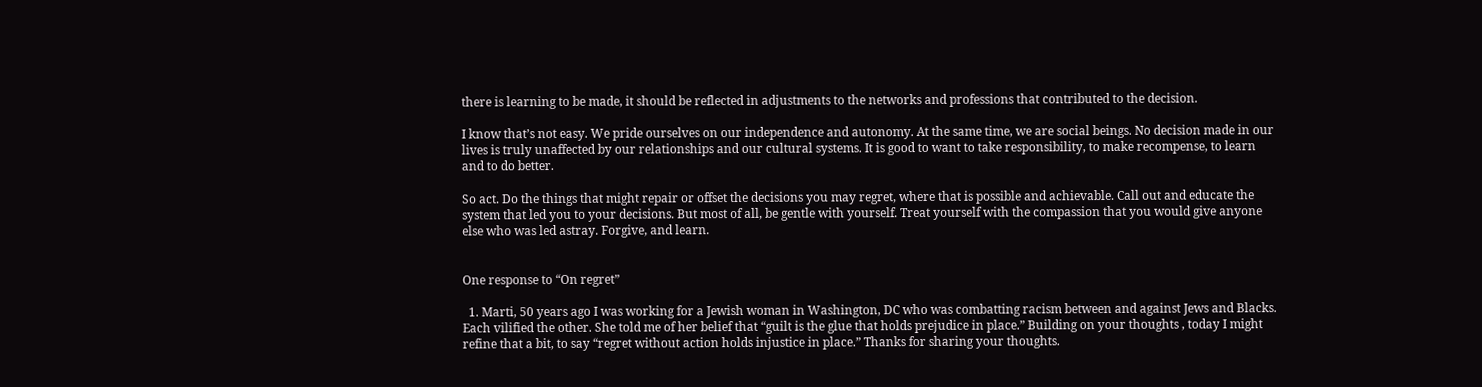there is learning to be made, it should be reflected in adjustments to the networks and professions that contributed to the decision.

I know that’s not easy. We pride ourselves on our independence and autonomy. At the same time, we are social beings. No decision made in our lives is truly unaffected by our relationships and our cultural systems. It is good to want to take responsibility, to make recompense, to learn and to do better.

So act. Do the things that might repair or offset the decisions you may regret, where that is possible and achievable. Call out and educate the system that led you to your decisions. But most of all, be gentle with yourself. Treat yourself with the compassion that you would give anyone else who was led astray. Forgive, and learn.


One response to “On regret”

  1. Marti, 50 years ago I was working for a Jewish woman in Washington, DC who was combatting racism between and against Jews and Blacks. Each vilified the other. She told me of her belief that “guilt is the glue that holds prejudice in place.” Building on your thoughts , today I might refine that a bit, to say “regret without action holds injustice in place.” Thanks for sharing your thoughts.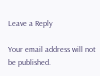Leave a Reply

Your email address will not be published.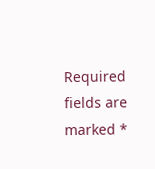Required fields are marked *